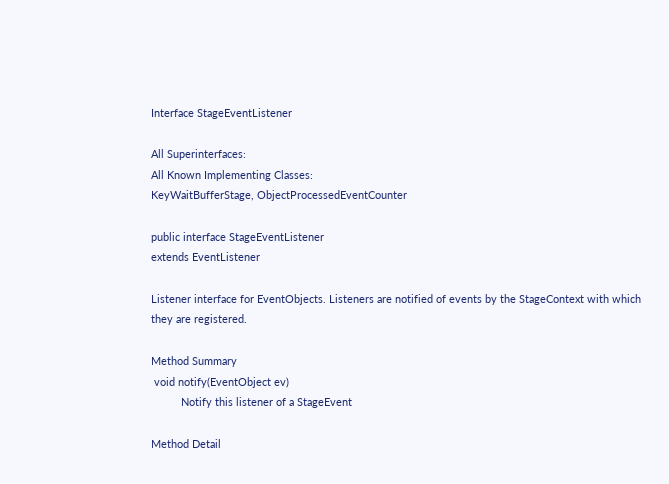Interface StageEventListener

All Superinterfaces:
All Known Implementing Classes:
KeyWaitBufferStage, ObjectProcessedEventCounter

public interface StageEventListener
extends EventListener

Listener interface for EventObjects. Listeners are notified of events by the StageContext with which they are registered.

Method Summary
 void notify(EventObject ev)
          Notify this listener of a StageEvent

Method Detail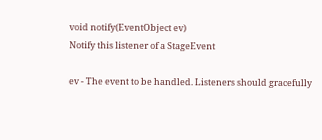void notify(EventObject ev)
Notify this listener of a StageEvent

ev - The event to be handled. Listeners should gracefully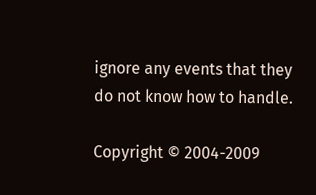ignore any events that they do not know how to handle.

Copyright © 2004-2009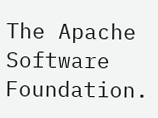The Apache Software Foundation.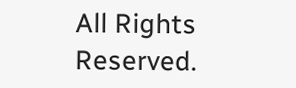All Rights Reserved.